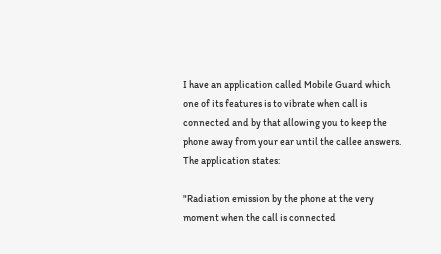I have an application called Mobile Guard which one of its features is to vibrate when call is connected and by that allowing you to keep the phone away from your ear until the callee answers. The application states:

"Radiation emission by the phone at the very moment when the call is connected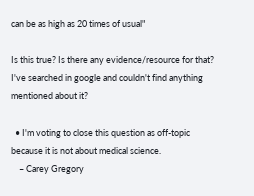can be as high as 20 times of usual"

Is this true? Is there any evidence/resource for that? I've searched in google and couldn't find anything mentioned about it?

  • I'm voting to close this question as off-topic because it is not about medical science.
    – Carey Gregory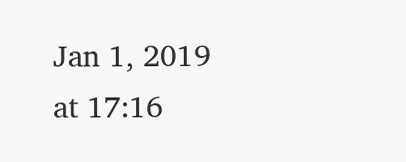Jan 1, 2019 at 17:16